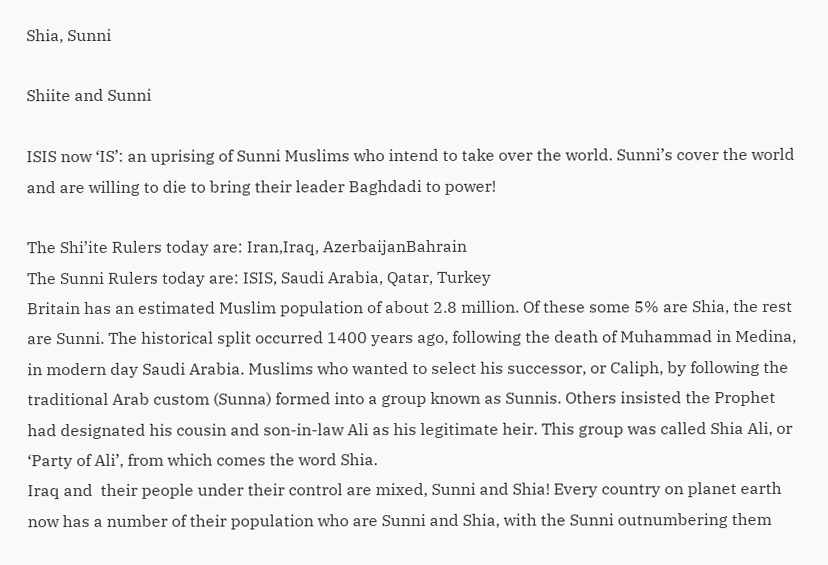Shia, Sunni

Shiite and Sunni

ISIS now ‘IS’: an uprising of Sunni Muslims who intend to take over the world. Sunni’s cover the world and are willing to die to bring their leader Baghdadi to power!

The Shi’ite Rulers today are: Iran,Iraq, AzerbaijanBahrain
The Sunni Rulers today are: ISIS, Saudi Arabia, Qatar, Turkey
Britain has an estimated Muslim population of about 2.8 million. Of these some 5% are Shia, the rest are Sunni. The historical split occurred 1400 years ago, following the death of Muhammad in Medina, in modern day Saudi Arabia. Muslims who wanted to select his successor, or Caliph, by following the traditional Arab custom (Sunna) formed into a group known as Sunnis. Others insisted the Prophet had designated his cousin and son-in-law Ali as his legitimate heir. This group was called Shia Ali, or ‘Party of Ali’, from which comes the word Shia.
Iraq and  their people under their control are mixed, Sunni and Shia! Every country on planet earth now has a number of their population who are Sunni and Shia, with the Sunni outnumbering them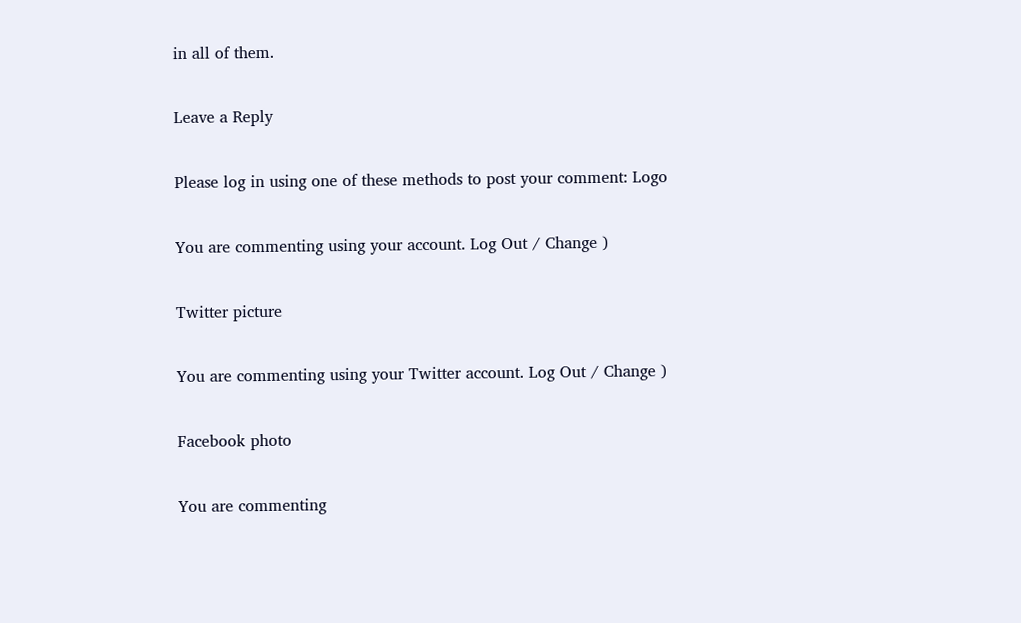in all of them.

Leave a Reply

Please log in using one of these methods to post your comment: Logo

You are commenting using your account. Log Out / Change )

Twitter picture

You are commenting using your Twitter account. Log Out / Change )

Facebook photo

You are commenting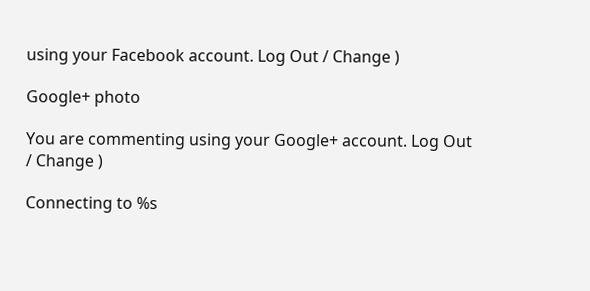using your Facebook account. Log Out / Change )

Google+ photo

You are commenting using your Google+ account. Log Out / Change )

Connecting to %s